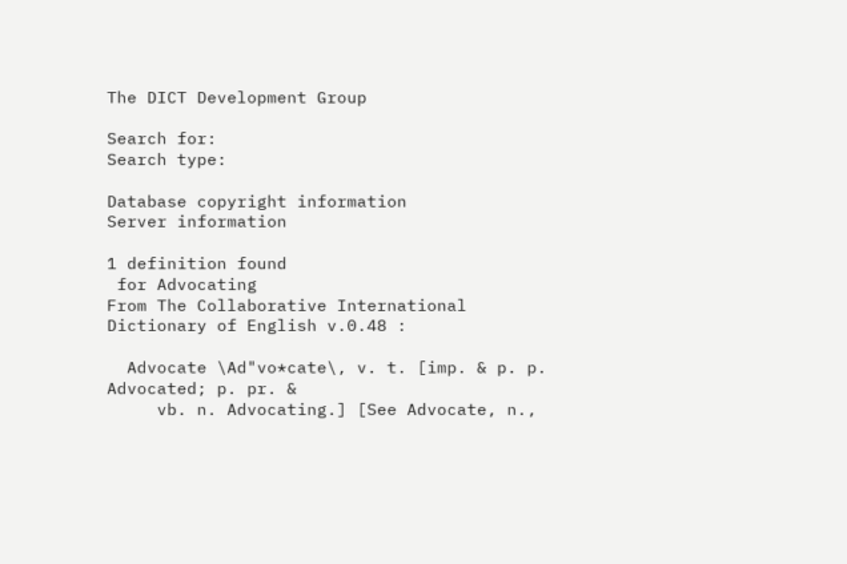The DICT Development Group

Search for:
Search type:

Database copyright information
Server information

1 definition found
 for Advocating
From The Collaborative International Dictionary of English v.0.48 :

  Advocate \Ad"vo*cate\, v. t. [imp. & p. p. Advocated; p. pr. &
     vb. n. Advocating.] [See Advocate, n.,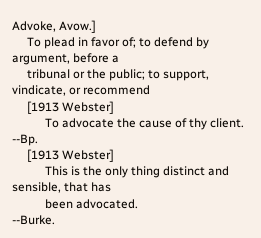Advoke, Avow.]
     To plead in favor of; to defend by argument, before a
     tribunal or the public; to support, vindicate, or recommend
     [1913 Webster]
           To advocate the cause of thy client.     --Bp.
     [1913 Webster]
           This is the only thing distinct and sensible, that has
           been advocated.                          --Burke.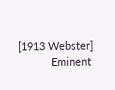[1913 Webster]
           Eminent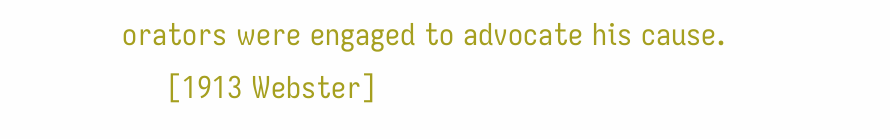orators were engaged to advocate his cause.
     [1913 Webster]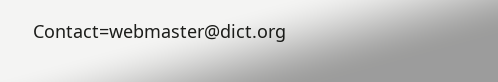Contact=webmaster@dict.org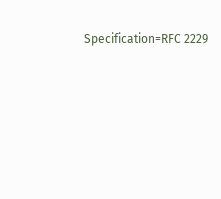Specification=RFC 2229